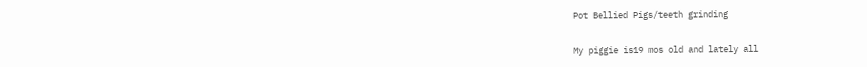Pot Bellied Pigs/teeth grinding


My piggie is19 mos old and lately all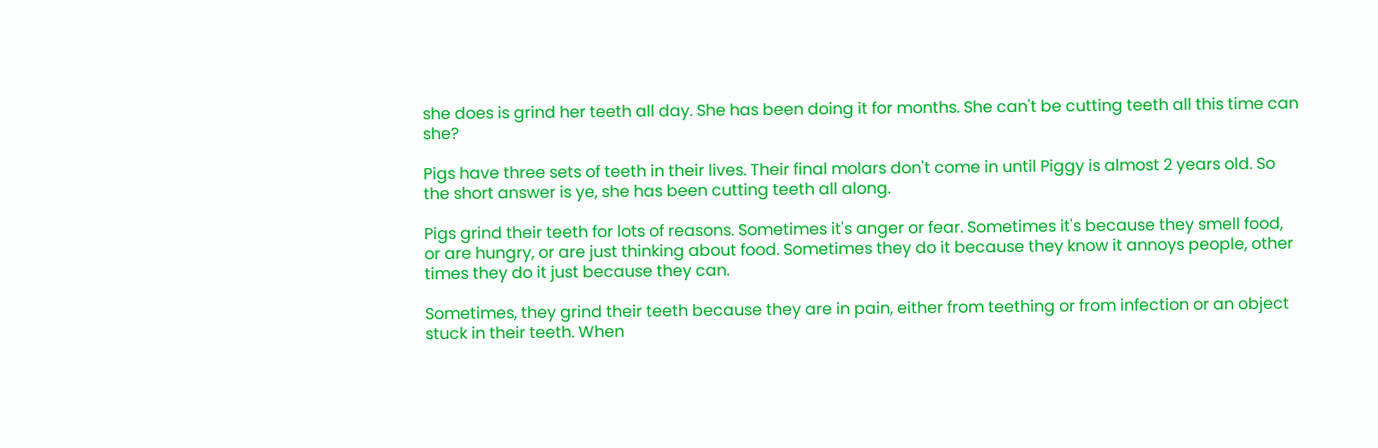she does is grind her teeth all day. She has been doing it for months. She can't be cutting teeth all this time can she?

Pigs have three sets of teeth in their lives. Their final molars don't come in until Piggy is almost 2 years old. So the short answer is ye, she has been cutting teeth all along.

Pigs grind their teeth for lots of reasons. Sometimes it's anger or fear. Sometimes it's because they smell food, or are hungry, or are just thinking about food. Sometimes they do it because they know it annoys people, other times they do it just because they can.

Sometimes, they grind their teeth because they are in pain, either from teething or from infection or an object stuck in their teeth. When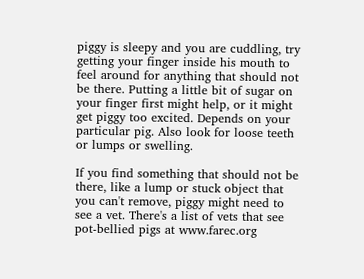piggy is sleepy and you are cuddling, try getting your finger inside his mouth to feel around for anything that should not be there. Putting a little bit of sugar on your finger first might help, or it might get piggy too excited. Depends on your particular pig. Also look for loose teeth or lumps or swelling.

If you find something that should not be there, like a lump or stuck object that you can't remove, piggy might need to see a vet. There's a list of vets that see pot-bellied pigs at www.farec.org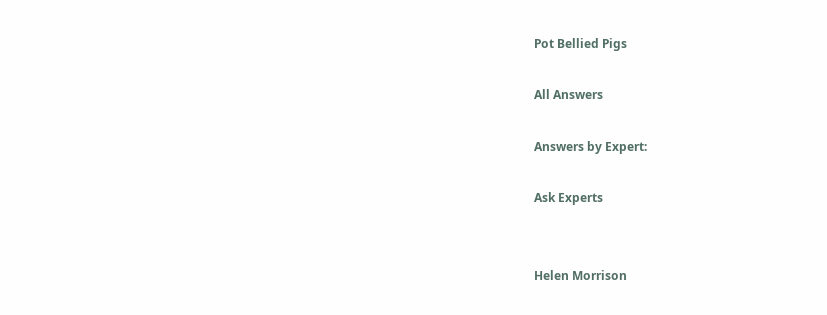Pot Bellied Pigs

All Answers

Answers by Expert:

Ask Experts


Helen Morrison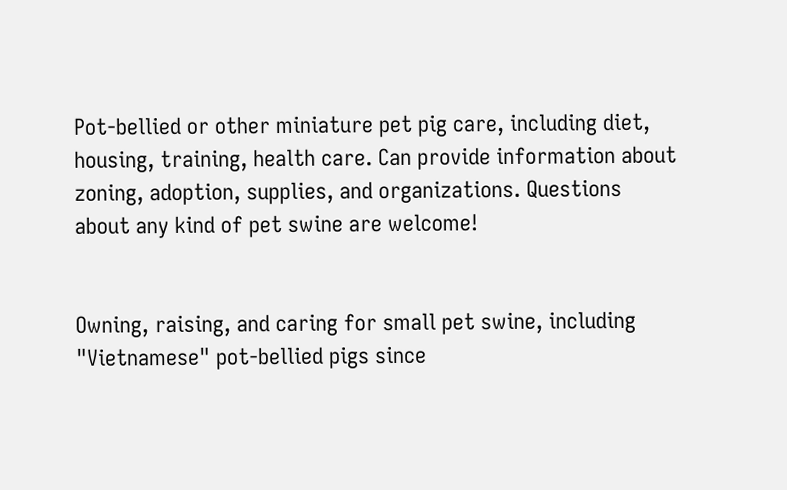Pot-bellied or other miniature pet pig care, including diet, housing, training, health care. Can provide information about zoning, adoption, supplies, and organizations. Questions about any kind of pet swine are welcome!


Owning, raising, and caring for small pet swine, including "Vietnamese" pot-bellied pigs since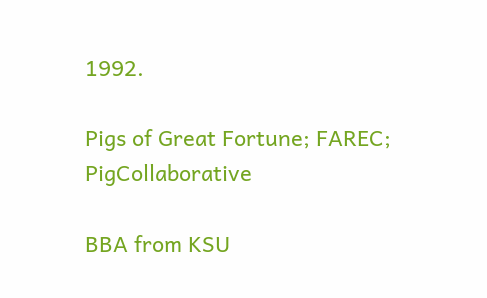1992.

Pigs of Great Fortune; FAREC; PigCollaborative

BBA from KSU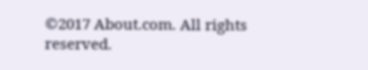©2017 About.com. All rights reserved.